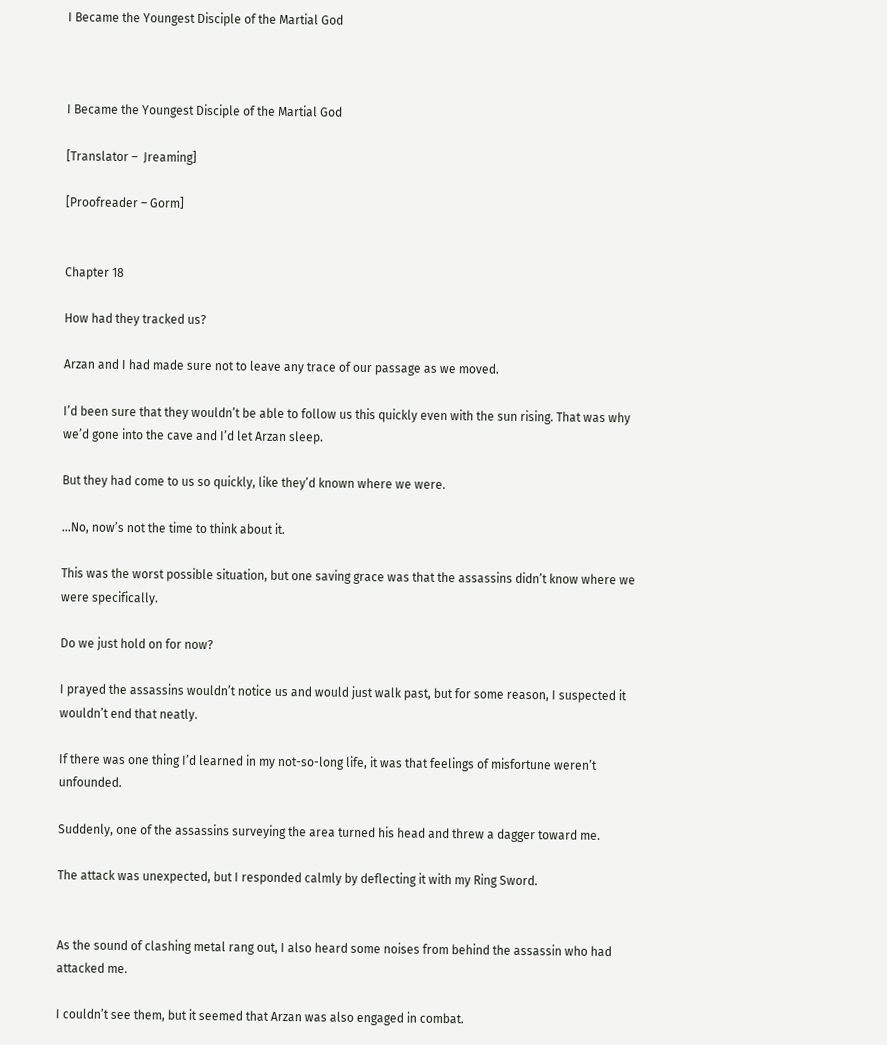I Became the Youngest Disciple of the Martial God



I Became the Youngest Disciple of the Martial God

[Translator –  Jreaming]

[Proofreader – Gorm]


Chapter 18

How had they tracked us?

Arzan and I had made sure not to leave any trace of our passage as we moved.

I’d been sure that they wouldn’t be able to follow us this quickly even with the sun rising. That was why we’d gone into the cave and I’d let Arzan sleep.

But they had come to us so quickly, like they’d known where we were.

...No, now’s not the time to think about it.

This was the worst possible situation, but one saving grace was that the assassins didn’t know where we were specifically.

Do we just hold on for now?

I prayed the assassins wouldn’t notice us and would just walk past, but for some reason, I suspected it wouldn’t end that neatly.

If there was one thing I’d learned in my not-so-long life, it was that feelings of misfortune weren’t unfounded.

Suddenly, one of the assassins surveying the area turned his head and threw a dagger toward me.

The attack was unexpected, but I responded calmly by deflecting it with my Ring Sword.


As the sound of clashing metal rang out, I also heard some noises from behind the assassin who had attacked me.

I couldn’t see them, but it seemed that Arzan was also engaged in combat.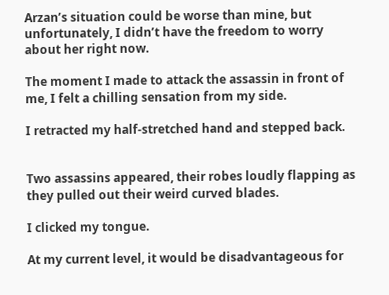Arzan’s situation could be worse than mine, but unfortunately, I didn’t have the freedom to worry about her right now.

The moment I made to attack the assassin in front of me, I felt a chilling sensation from my side.

I retracted my half-stretched hand and stepped back.


Two assassins appeared, their robes loudly flapping as they pulled out their weird curved blades.

I clicked my tongue.

At my current level, it would be disadvantageous for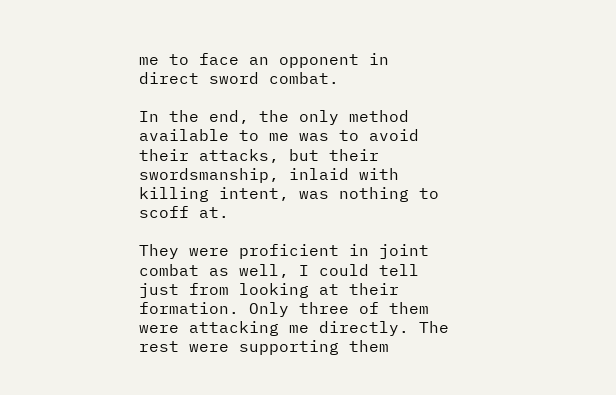me to face an opponent in direct sword combat.

In the end, the only method available to me was to avoid their attacks, but their swordsmanship, inlaid with killing intent, was nothing to scoff at.

They were proficient in joint combat as well, I could tell just from looking at their formation. Only three of them were attacking me directly. The rest were supporting them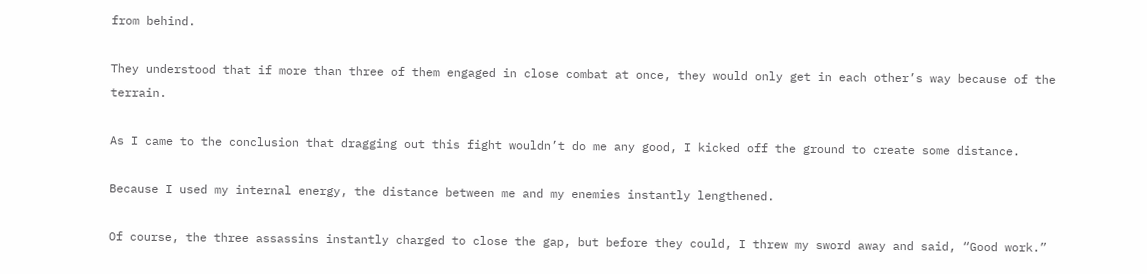from behind.

They understood that if more than three of them engaged in close combat at once, they would only get in each other’s way because of the terrain.

As I came to the conclusion that dragging out this fight wouldn’t do me any good, I kicked off the ground to create some distance.

Because I used my internal energy, the distance between me and my enemies instantly lengthened.

Of course, the three assassins instantly charged to close the gap, but before they could, I threw my sword away and said, “Good work.”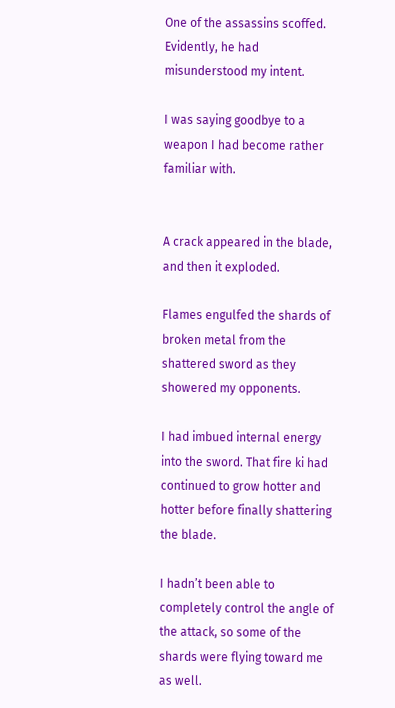One of the assassins scoffed. Evidently, he had misunderstood my intent.

I was saying goodbye to a weapon I had become rather familiar with.


A crack appeared in the blade, and then it exploded.

Flames engulfed the shards of broken metal from the shattered sword as they showered my opponents.

I had imbued internal energy into the sword. That fire ki had continued to grow hotter and hotter before finally shattering the blade.

I hadn’t been able to completely control the angle of the attack, so some of the shards were flying toward me as well.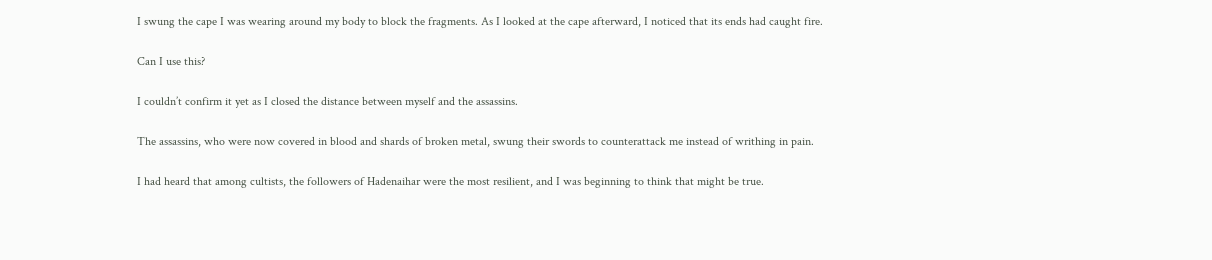I swung the cape I was wearing around my body to block the fragments. As I looked at the cape afterward, I noticed that its ends had caught fire.

Can I use this?

I couldn’t confirm it yet as I closed the distance between myself and the assassins.

The assassins, who were now covered in blood and shards of broken metal, swung their swords to counterattack me instead of writhing in pain.

I had heard that among cultists, the followers of Hadenaihar were the most resilient, and I was beginning to think that might be true.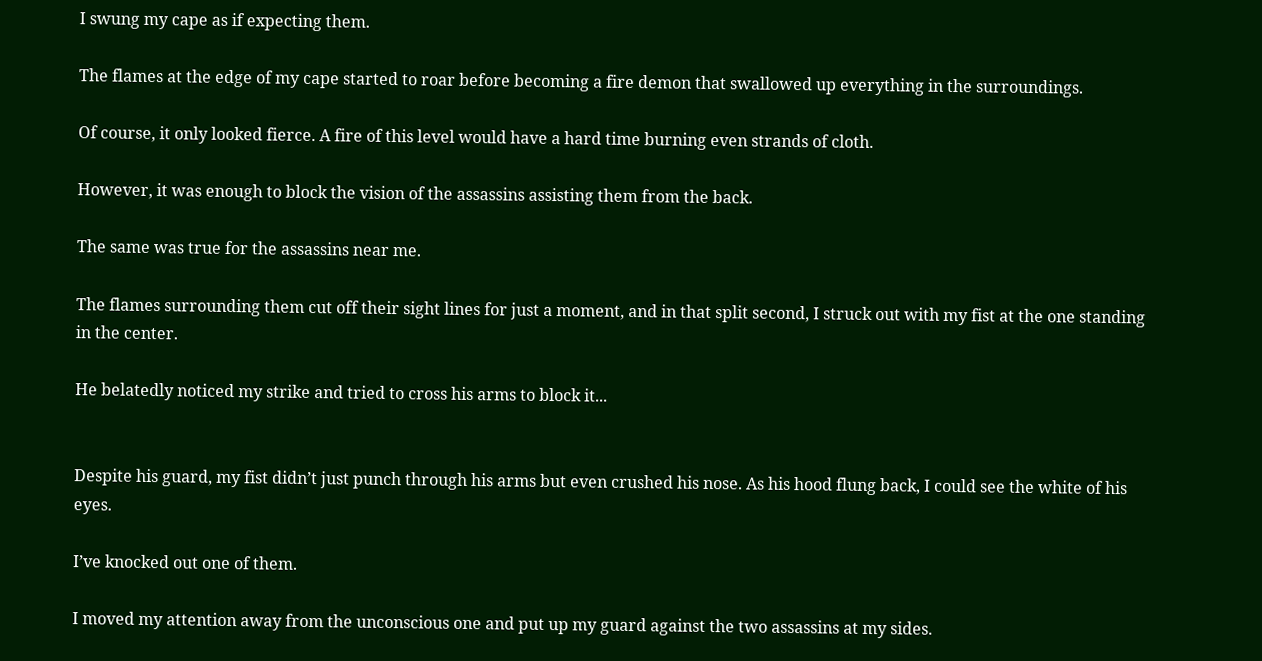I swung my cape as if expecting them.

The flames at the edge of my cape started to roar before becoming a fire demon that swallowed up everything in the surroundings.

Of course, it only looked fierce. A fire of this level would have a hard time burning even strands of cloth.

However, it was enough to block the vision of the assassins assisting them from the back.

The same was true for the assassins near me.

The flames surrounding them cut off their sight lines for just a moment, and in that split second, I struck out with my fist at the one standing in the center.

He belatedly noticed my strike and tried to cross his arms to block it...


Despite his guard, my fist didn’t just punch through his arms but even crushed his nose. As his hood flung back, I could see the white of his eyes.

I’ve knocked out one of them.

I moved my attention away from the unconscious one and put up my guard against the two assassins at my sides.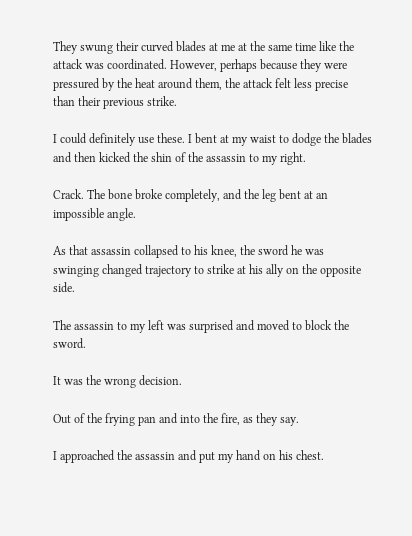They swung their curved blades at me at the same time like the attack was coordinated. However, perhaps because they were pressured by the heat around them, the attack felt less precise than their previous strike.

I could definitely use these. I bent at my waist to dodge the blades and then kicked the shin of the assassin to my right.

Crack. The bone broke completely, and the leg bent at an impossible angle.

As that assassin collapsed to his knee, the sword he was swinging changed trajectory to strike at his ally on the opposite side.

The assassin to my left was surprised and moved to block the sword.

It was the wrong decision.

Out of the frying pan and into the fire, as they say.

I approached the assassin and put my hand on his chest.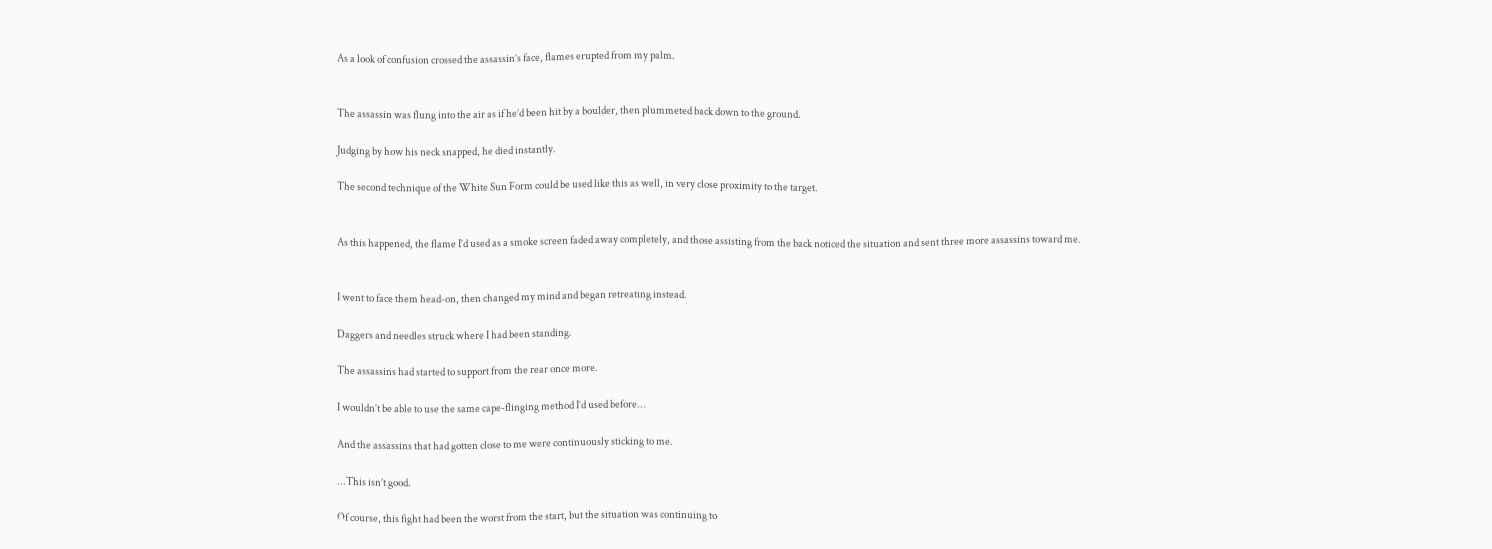As a look of confusion crossed the assassin’s face, flames erupted from my palm.


The assassin was flung into the air as if he’d been hit by a boulder, then plummeted back down to the ground.

Judging by how his neck snapped, he died instantly.

The second technique of the White Sun Form could be used like this as well, in very close proximity to the target.


As this happened, the flame I’d used as a smoke screen faded away completely, and those assisting from the back noticed the situation and sent three more assassins toward me.


I went to face them head-on, then changed my mind and began retreating instead.

Daggers and needles struck where I had been standing.

The assassins had started to support from the rear once more.

I wouldn’t be able to use the same cape-flinging method I’d used before...

And the assassins that had gotten close to me were continuously sticking to me.

...This isn’t good.

Of course, this fight had been the worst from the start, but the situation was continuing to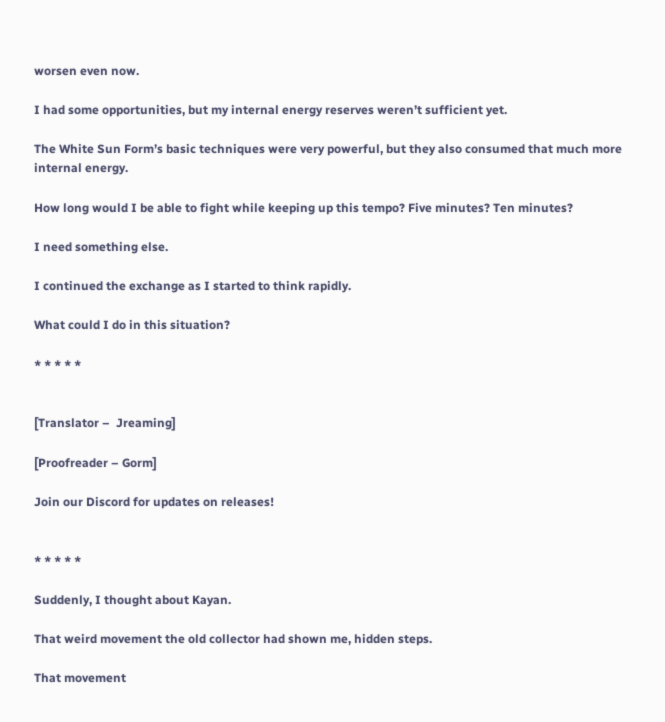worsen even now.

I had some opportunities, but my internal energy reserves weren’t sufficient yet.

The White Sun Form’s basic techniques were very powerful, but they also consumed that much more internal energy.

How long would I be able to fight while keeping up this tempo? Five minutes? Ten minutes?

I need something else.

I continued the exchange as I started to think rapidly.

What could I do in this situation?

* * * * *


[Translator –  Jreaming]

[Proofreader – Gorm]

Join our Discord for updates on releases!


* * * * *

Suddenly, I thought about Kayan.

That weird movement the old collector had shown me, hidden steps.

That movement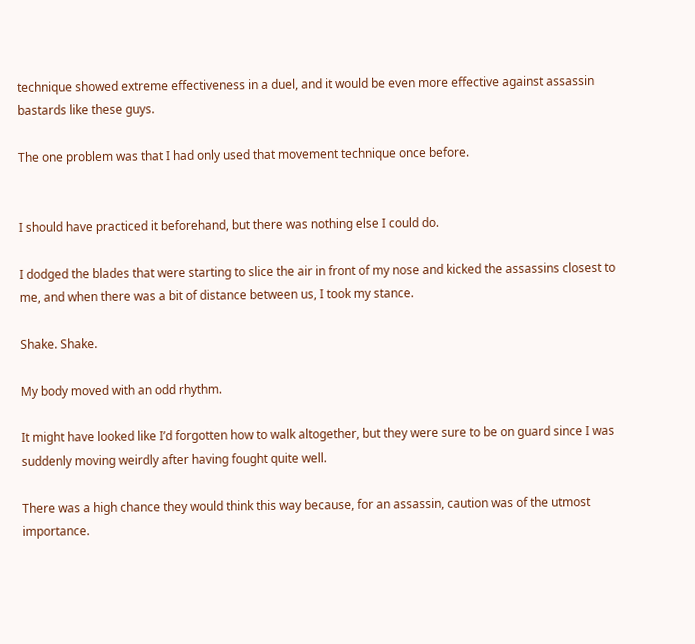technique showed extreme effectiveness in a duel, and it would be even more effective against assassin bastards like these guys.

The one problem was that I had only used that movement technique once before.


I should have practiced it beforehand, but there was nothing else I could do.

I dodged the blades that were starting to slice the air in front of my nose and kicked the assassins closest to me, and when there was a bit of distance between us, I took my stance.

Shake. Shake.

My body moved with an odd rhythm.

It might have looked like I’d forgotten how to walk altogether, but they were sure to be on guard since I was suddenly moving weirdly after having fought quite well.

There was a high chance they would think this way because, for an assassin, caution was of the utmost importance.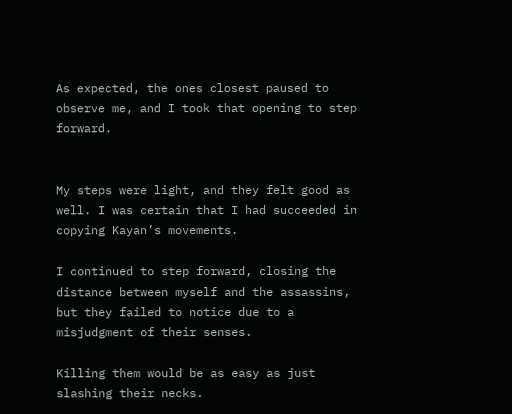As expected, the ones closest paused to observe me, and I took that opening to step forward.


My steps were light, and they felt good as well. I was certain that I had succeeded in copying Kayan’s movements.

I continued to step forward, closing the distance between myself and the assassins, but they failed to notice due to a misjudgment of their senses.

Killing them would be as easy as just slashing their necks.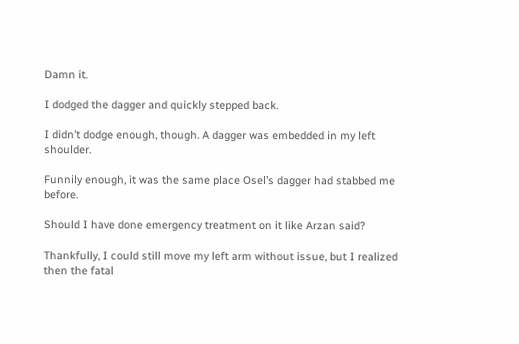Damn it.

I dodged the dagger and quickly stepped back.

I didn’t dodge enough, though. A dagger was embedded in my left shoulder.

Funnily enough, it was the same place Osel’s dagger had stabbed me before.

Should I have done emergency treatment on it like Arzan said?

Thankfully, I could still move my left arm without issue, but I realized then the fatal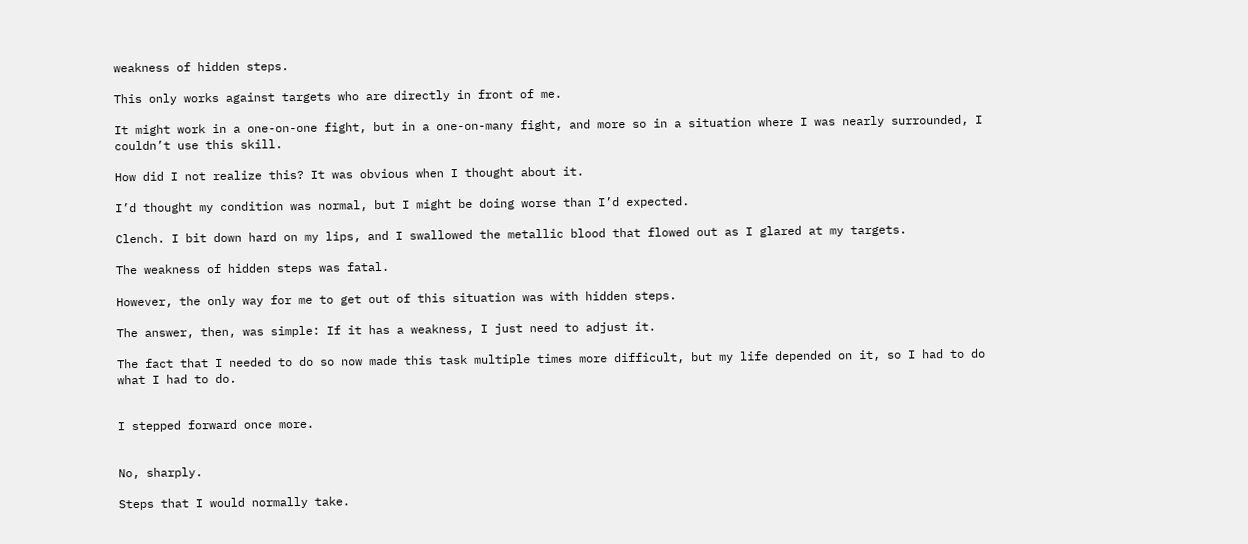weakness of hidden steps.

This only works against targets who are directly in front of me.

It might work in a one-on-one fight, but in a one-on-many fight, and more so in a situation where I was nearly surrounded, I couldn’t use this skill.

How did I not realize this? It was obvious when I thought about it.

I’d thought my condition was normal, but I might be doing worse than I’d expected.

Clench. I bit down hard on my lips, and I swallowed the metallic blood that flowed out as I glared at my targets.

The weakness of hidden steps was fatal.

However, the only way for me to get out of this situation was with hidden steps.

The answer, then, was simple: If it has a weakness, I just need to adjust it.

The fact that I needed to do so now made this task multiple times more difficult, but my life depended on it, so I had to do what I had to do.


I stepped forward once more.


No, sharply.

Steps that I would normally take.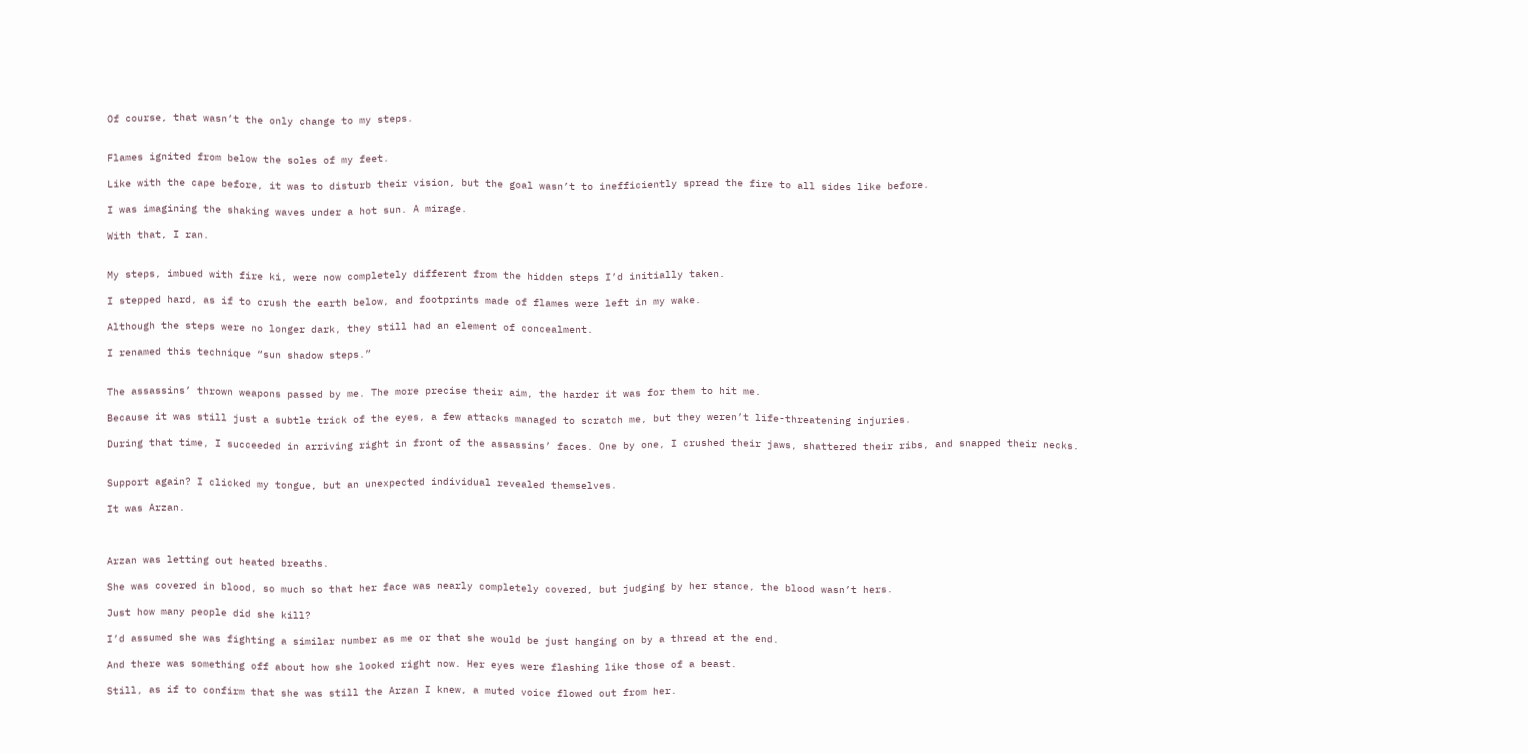Of course, that wasn’t the only change to my steps.


Flames ignited from below the soles of my feet.

Like with the cape before, it was to disturb their vision, but the goal wasn’t to inefficiently spread the fire to all sides like before.

I was imagining the shaking waves under a hot sun. A mirage.

With that, I ran.


My steps, imbued with fire ki, were now completely different from the hidden steps I’d initially taken.

I stepped hard, as if to crush the earth below, and footprints made of flames were left in my wake.

Although the steps were no longer dark, they still had an element of concealment.

I renamed this technique “sun shadow steps.”


The assassins’ thrown weapons passed by me. The more precise their aim, the harder it was for them to hit me.

Because it was still just a subtle trick of the eyes, a few attacks managed to scratch me, but they weren’t life-threatening injuries.

During that time, I succeeded in arriving right in front of the assassins’ faces. One by one, I crushed their jaws, shattered their ribs, and snapped their necks.


Support again? I clicked my tongue, but an unexpected individual revealed themselves.

It was Arzan.



Arzan was letting out heated breaths.

She was covered in blood, so much so that her face was nearly completely covered, but judging by her stance, the blood wasn’t hers.

Just how many people did she kill?

I’d assumed she was fighting a similar number as me or that she would be just hanging on by a thread at the end.

And there was something off about how she looked right now. Her eyes were flashing like those of a beast.

Still, as if to confirm that she was still the Arzan I knew, a muted voice flowed out from her.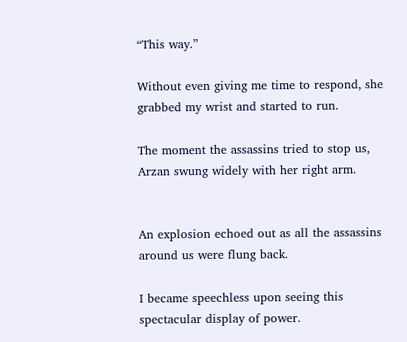“This way.”

Without even giving me time to respond, she grabbed my wrist and started to run.

The moment the assassins tried to stop us, Arzan swung widely with her right arm.


An explosion echoed out as all the assassins around us were flung back.

I became speechless upon seeing this spectacular display of power.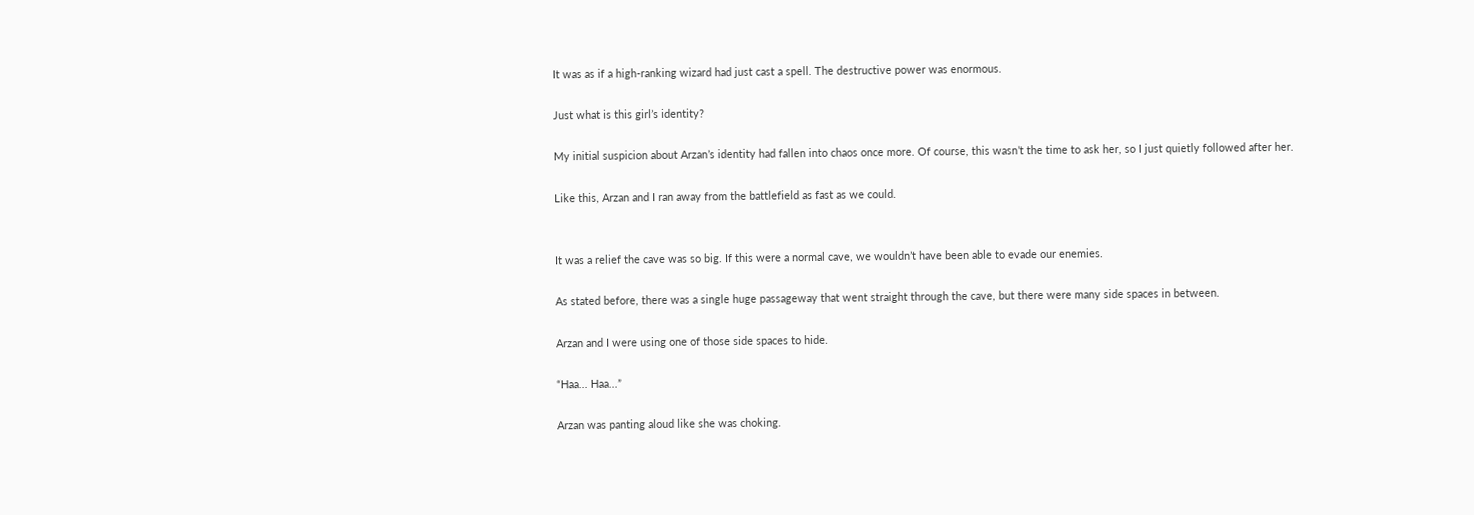It was as if a high-ranking wizard had just cast a spell. The destructive power was enormous.

Just what is this girl’s identity?

My initial suspicion about Arzan’s identity had fallen into chaos once more. Of course, this wasn’t the time to ask her, so I just quietly followed after her.

Like this, Arzan and I ran away from the battlefield as fast as we could.


It was a relief the cave was so big. If this were a normal cave, we wouldn’t have been able to evade our enemies.

As stated before, there was a single huge passageway that went straight through the cave, but there were many side spaces in between.

Arzan and I were using one of those side spaces to hide.

“Haa... Haa...”

Arzan was panting aloud like she was choking.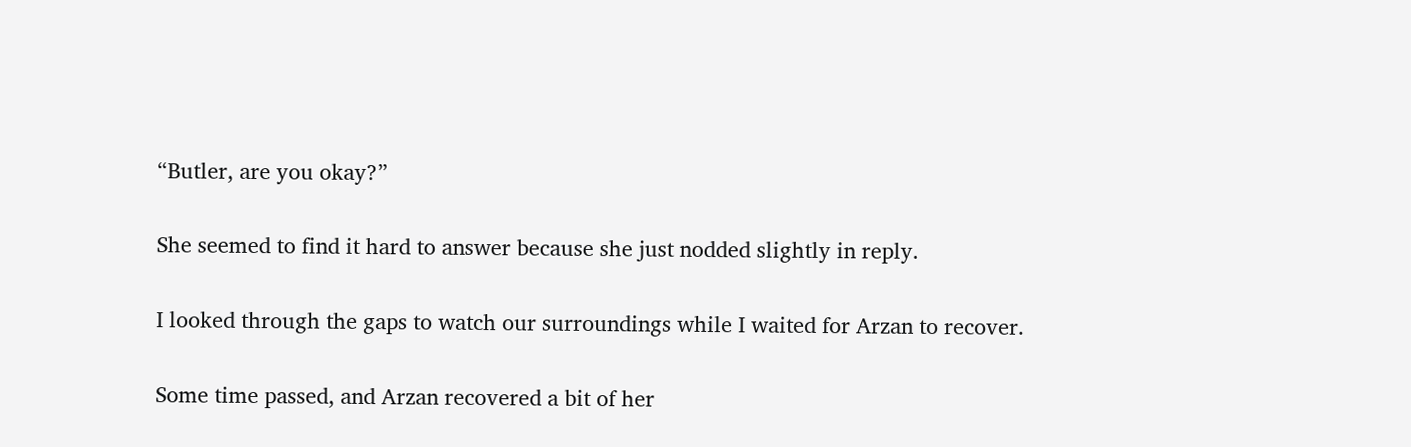“Butler, are you okay?”

She seemed to find it hard to answer because she just nodded slightly in reply.

I looked through the gaps to watch our surroundings while I waited for Arzan to recover.

Some time passed, and Arzan recovered a bit of her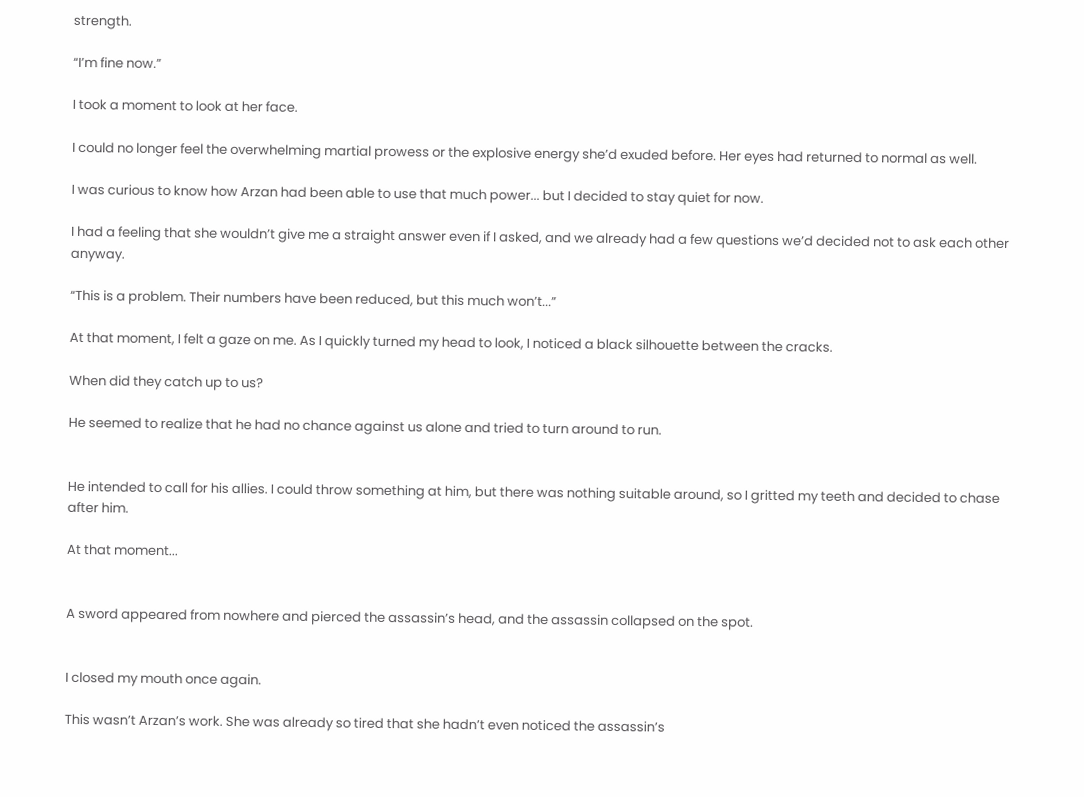strength.

“I’m fine now.”

I took a moment to look at her face.

I could no longer feel the overwhelming martial prowess or the explosive energy she’d exuded before. Her eyes had returned to normal as well.

I was curious to know how Arzan had been able to use that much power... but I decided to stay quiet for now.

I had a feeling that she wouldn’t give me a straight answer even if I asked, and we already had a few questions we’d decided not to ask each other anyway.

“This is a problem. Their numbers have been reduced, but this much won’t...”

At that moment, I felt a gaze on me. As I quickly turned my head to look, I noticed a black silhouette between the cracks.

When did they catch up to us?

He seemed to realize that he had no chance against us alone and tried to turn around to run.


He intended to call for his allies. I could throw something at him, but there was nothing suitable around, so I gritted my teeth and decided to chase after him.

At that moment...


A sword appeared from nowhere and pierced the assassin’s head, and the assassin collapsed on the spot.


I closed my mouth once again.

This wasn’t Arzan’s work. She was already so tired that she hadn’t even noticed the assassin’s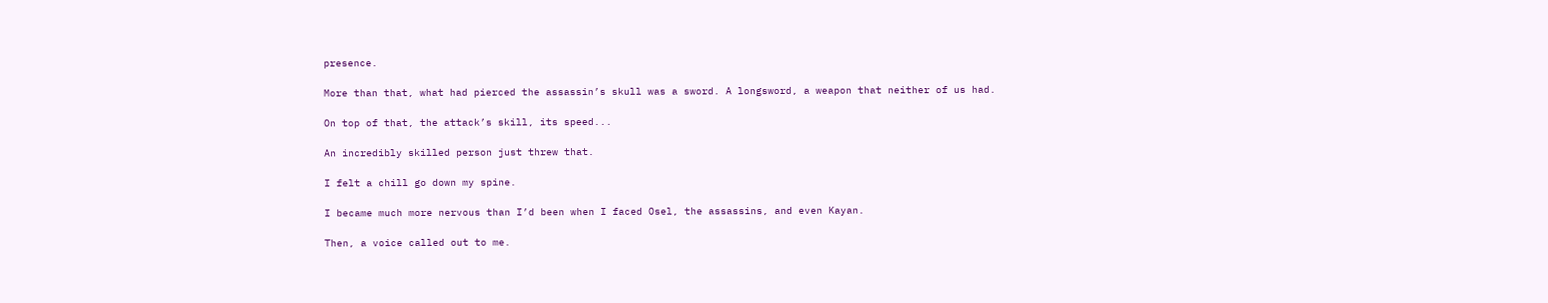presence.

More than that, what had pierced the assassin’s skull was a sword. A longsword, a weapon that neither of us had.

On top of that, the attack’s skill, its speed...

An incredibly skilled person just threw that.

I felt a chill go down my spine.

I became much more nervous than I’d been when I faced Osel, the assassins, and even Kayan.

Then, a voice called out to me.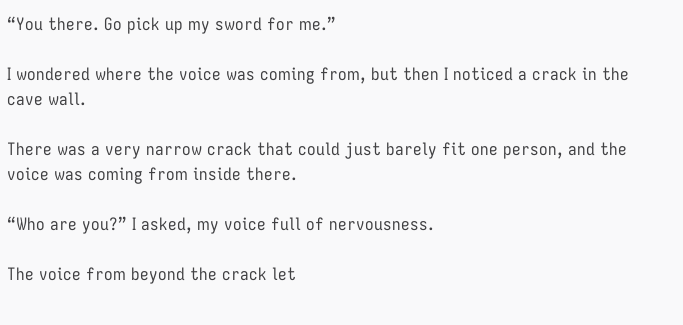“You there. Go pick up my sword for me.”

I wondered where the voice was coming from, but then I noticed a crack in the cave wall.

There was a very narrow crack that could just barely fit one person, and the voice was coming from inside there.

“Who are you?” I asked, my voice full of nervousness.

The voice from beyond the crack let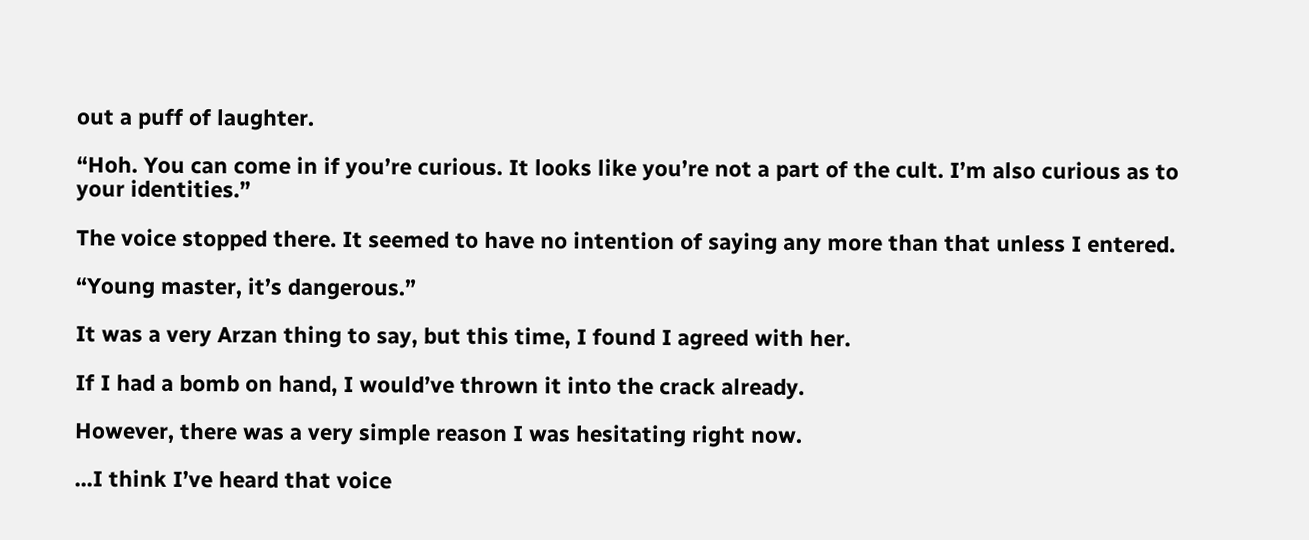out a puff of laughter.

“Hoh. You can come in if you’re curious. It looks like you’re not a part of the cult. I’m also curious as to your identities.”

The voice stopped there. It seemed to have no intention of saying any more than that unless I entered.

“Young master, it’s dangerous.”

It was a very Arzan thing to say, but this time, I found I agreed with her.

If I had a bomb on hand, I would’ve thrown it into the crack already.

However, there was a very simple reason I was hesitating right now.

...I think I’ve heard that voice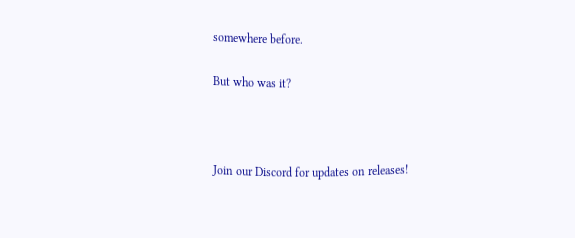somewhere before.

But who was it?



Join our Discord for updates on releases!